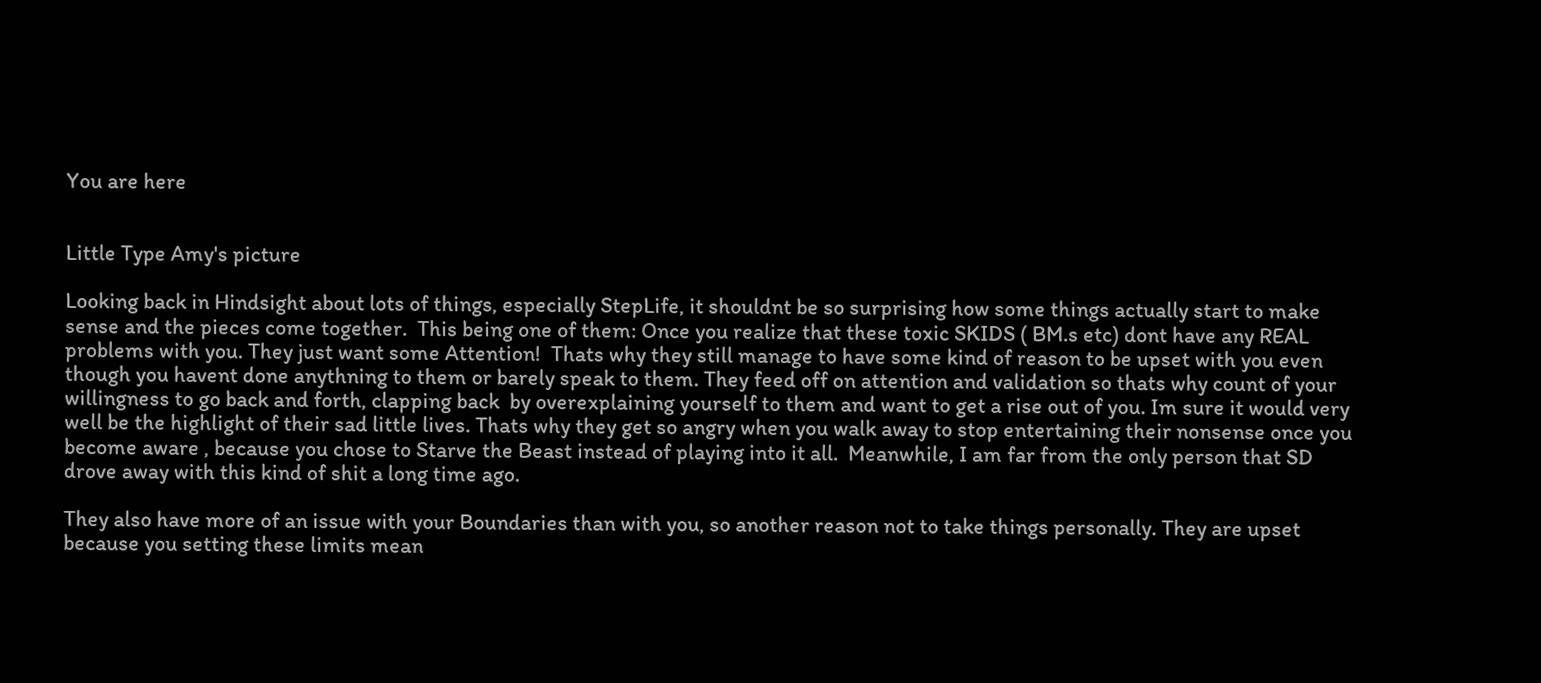You are here


Little Type Amy's picture

Looking back in Hindsight about lots of things, especially StepLife, it shouldnt be so surprising how some things actually start to make sense and the pieces come together.  This being one of them: Once you realize that these toxic SKIDS ( BM.s etc) dont have any REAL problems with you. They just want some Attention!  Thats why they still manage to have some kind of reason to be upset with you even though you havent done anythning to them or barely speak to them. They feed off on attention and validation so thats why count of your willingness to go back and forth, clapping back  by overexplaining yourself to them and want to get a rise out of you. Im sure it would very well be the highlight of their sad little lives. Thats why they get so angry when you walk away to stop entertaining their nonsense once you become aware , because you chose to Starve the Beast instead of playing into it all.  Meanwhile, I am far from the only person that SD drove away with this kind of shit a long time ago.

They also have more of an issue with your Boundaries than with you, so another reason not to take things personally. They are upset because you setting these limits mean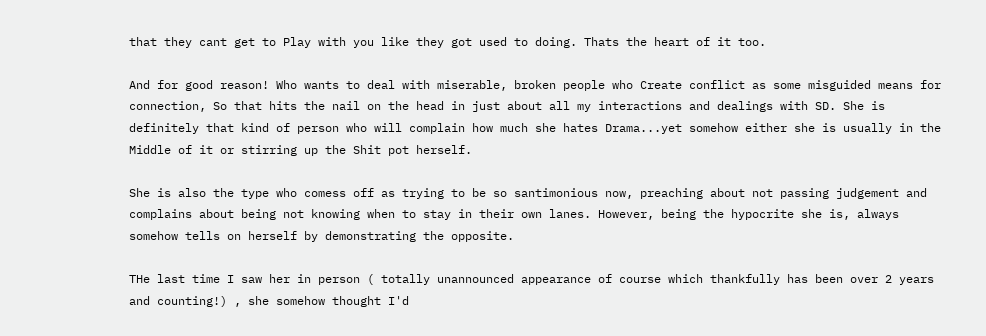that they cant get to Play with you like they got used to doing. Thats the heart of it too.

And for good reason! Who wants to deal with miserable, broken people who Create conflict as some misguided means for connection, So that hits the nail on the head in just about all my interactions and dealings with SD. She is definitely that kind of person who will complain how much she hates Drama...yet somehow either she is usually in the Middle of it or stirring up the Shit pot herself.

She is also the type who comess off as trying to be so santimonious now, preaching about not passing judgement and complains about being not knowing when to stay in their own lanes. However, being the hypocrite she is, always somehow tells on herself by demonstrating the opposite.

THe last time I saw her in person ( totally unannounced appearance of course which thankfully has been over 2 years and counting!) , she somehow thought I'd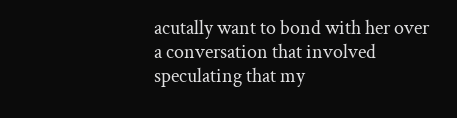acutally want to bond with her over a conversation that involved speculating that my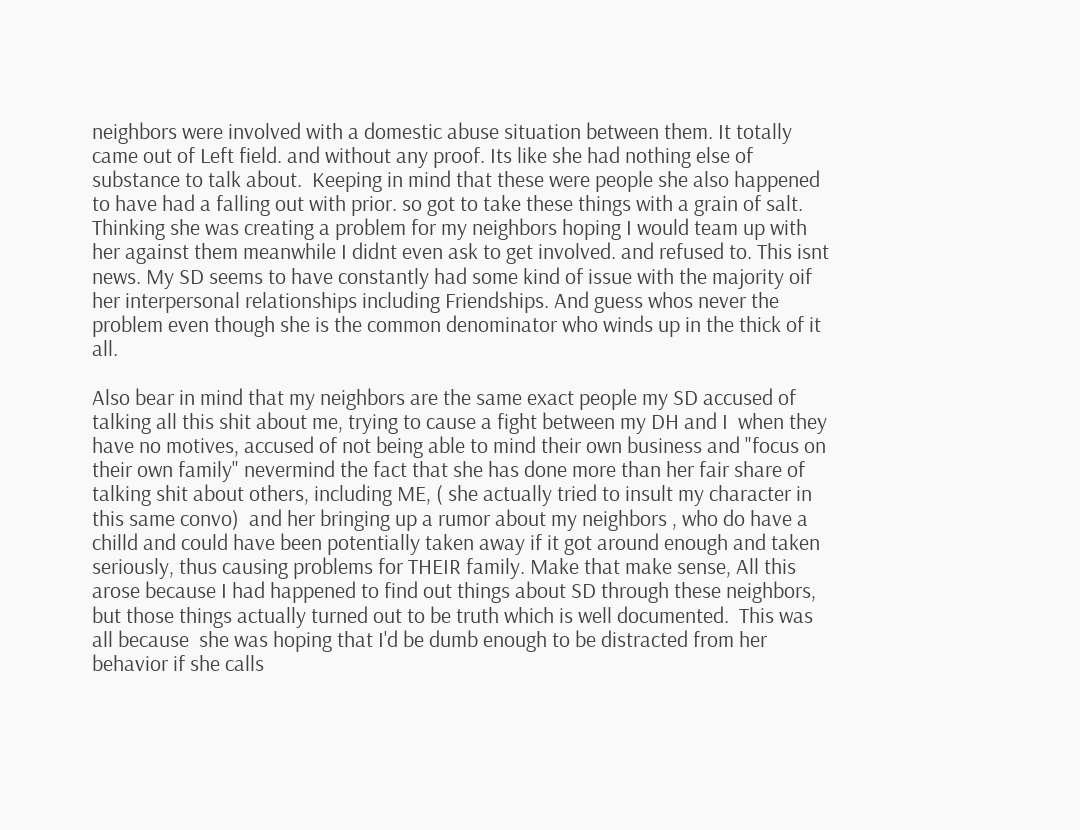neighbors were involved with a domestic abuse situation between them. It totally came out of Left field. and without any proof. Its like she had nothing else of substance to talk about.  Keeping in mind that these were people she also happened to have had a falling out with prior. so got to take these things with a grain of salt.  Thinking she was creating a problem for my neighbors hoping I would team up with her against them meanwhile I didnt even ask to get involved. and refused to. This isnt news. My SD seems to have constantly had some kind of issue with the majority oif her interpersonal relationships including Friendships. And guess whos never the problem even though she is the common denominator who winds up in the thick of it all.

Also bear in mind that my neighbors are the same exact people my SD accused of talking all this shit about me, trying to cause a fight between my DH and I  when they have no motives, accused of not being able to mind their own business and "focus on their own family" nevermind the fact that she has done more than her fair share of talking shit about others, including ME, ( she actually tried to insult my character in this same convo)  and her bringing up a rumor about my neighbors , who do have a chilld and could have been potentially taken away if it got around enough and taken seriously, thus causing problems for THEIR family. Make that make sense, All this arose because I had happened to find out things about SD through these neighbors, but those things actually turned out to be truth which is well documented.  This was all because  she was hoping that I'd be dumb enough to be distracted from her behavior if she calls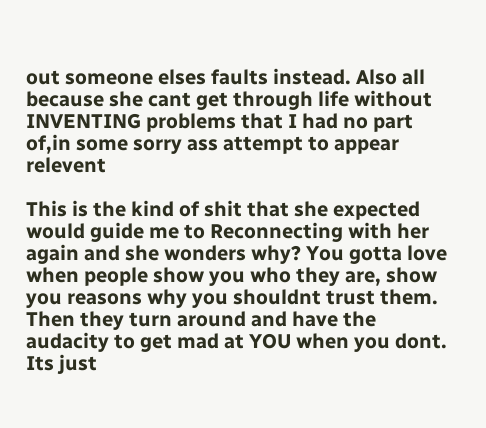out someone elses faults instead. Also all because she cant get through life without INVENTING problems that I had no part of,in some sorry ass attempt to appear relevent

This is the kind of shit that she expected would guide me to Reconnecting with her again and she wonders why? You gotta love when people show you who they are, show you reasons why you shouldnt trust them. Then they turn around and have the audacity to get mad at YOU when you dont.  Its just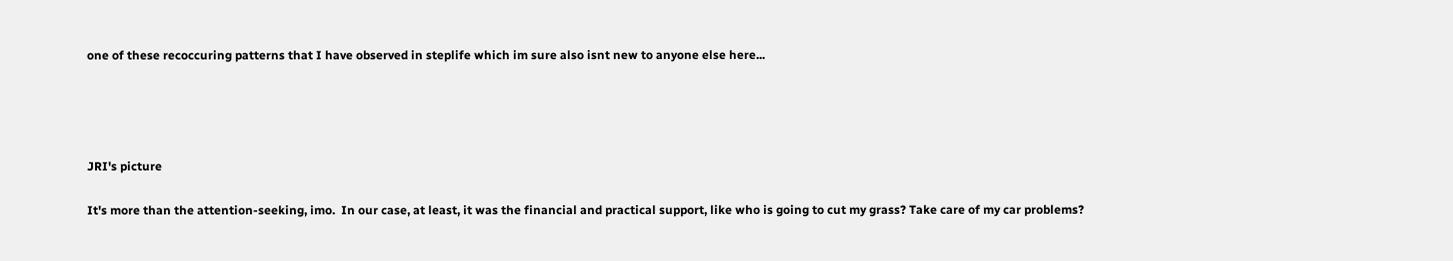one of these recoccuring patterns that I have observed in steplife which im sure also isnt new to anyone else here...




JRI's picture

It's more than the attention-seeking, imo.  In our case, at least, it was the financial and practical support, like who is going to cut my grass? Take care of my car problems?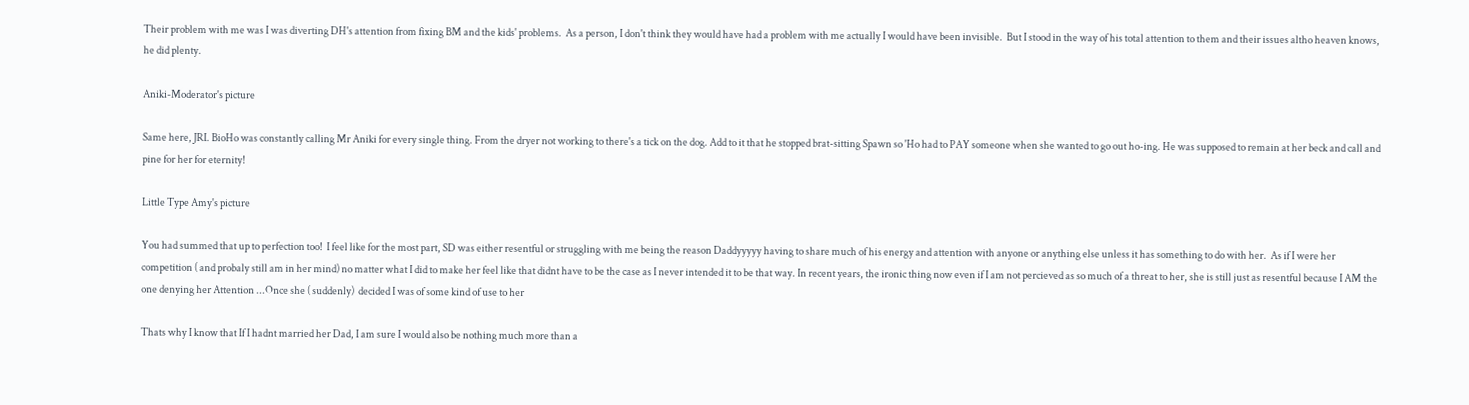Their problem with me was I was diverting DH's attention from fixing BM and the kids' problems.  As a person, I don't think they would have had a problem with me actually I would have been invisible.  But I stood in the way of his total attention to them and their issues altho heaven knows, he did plenty.

Aniki-Moderator's picture

Same here, JRI. BioHo was constantly calling Mr Aniki for every single thing. From the dryer not working to there's a tick on the dog. Add to it that he stopped brat-sitting Spawn so 'Ho had to PAY someone when she wanted to go out ho-ing. He was supposed to remain at her beck and call and pine for her for eternity!

Little Type Amy's picture

You had summed that up to perfection too!  I feel like for the most part, SD was either resentful or struggling with me being the reason Daddyyyyy having to share much of his energy and attention with anyone or anything else unless it has something to do with her.  As if I were her competition ( and probaly still am in her mind) no matter what I did to make her feel like that didnt have to be the case as I never intended it to be that way. In recent years, the ironic thing now even if I am not percieved as so much of a threat to her, she is still just as resentful because I AM the one denying her Attention ...Once she ( suddenly)  decided I was of some kind of use to her

Thats why I know that If I hadnt married her Dad, I am sure I would also be nothing much more than a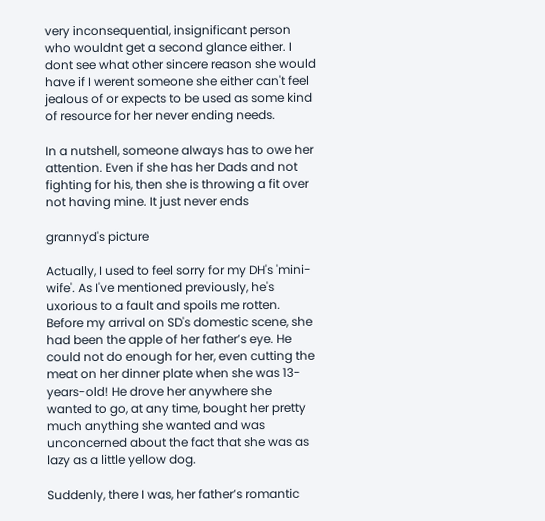very inconsequential, insignificant person who wouldnt get a second glance either. I dont see what other sincere reason she would have if I werent someone she either can't feel jealous of or expects to be used as some kind of resource for her never ending needs.

In a nutshell, someone always has to owe her attention. Even if she has her Dads and not fighting for his, then she is throwing a fit over not having mine. It just never ends

grannyd's picture

Actually, I used to feel sorry for my DH's 'mini-wife'. As I've mentioned previously, he's uxorious to a fault and spoils me rotten. Before my arrival on SD's domestic scene, she had been the apple of her father’s eye. He could not do enough for her, even cutting the meat on her dinner plate when she was 13-years-old! He drove her anywhere she wanted to go, at any time, bought her pretty much anything she wanted and was unconcerned about the fact that she was as lazy as a little yellow dog.

Suddenly, there I was, her father’s romantic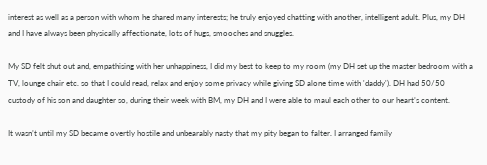interest as well as a person with whom he shared many interests; he truly enjoyed chatting with another, intelligent adult. Plus, my DH and I have always been physically affectionate, lots of hugs, smooches and snuggles.

My SD felt shut out and, empathising with her unhappiness, I did my best to keep to my room (my DH set up the master bedroom with a TV, lounge chair etc. so that I could read, relax and enjoy some privacy while giving SD alone time with 'daddy'). DH had 50/50 custody of his son and daughter so, during their week with BM, my DH and I were able to maul each other to our heart’s content.

It wasn’t until my SD became overtly hostile and unbearably nasty that my pity began to falter. I arranged family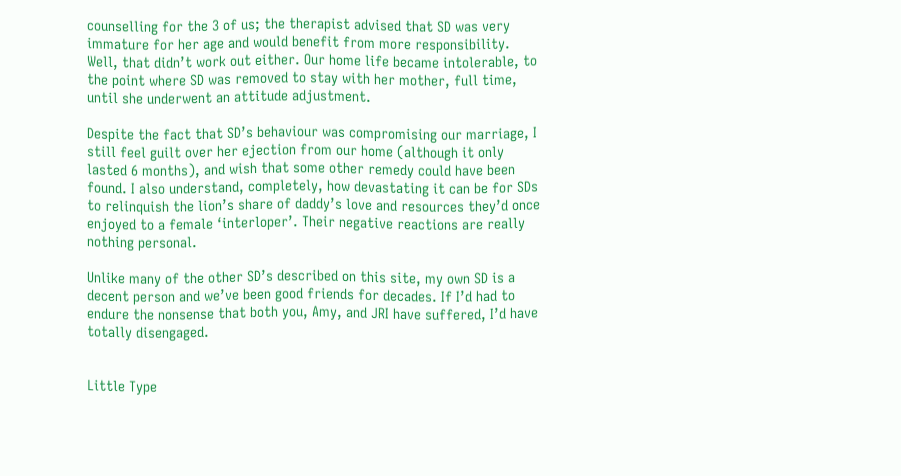counselling for the 3 of us; the therapist advised that SD was very immature for her age and would benefit from more responsibility. Well, that didn’t work out either. Our home life became intolerable, to the point where SD was removed to stay with her mother, full time, until she underwent an attitude adjustment.

Despite the fact that SD’s behaviour was compromising our marriage, I still feel guilt over her ejection from our home (although it only lasted 6 months), and wish that some other remedy could have been found. I also understand, completely, how devastating it can be for SDs to relinquish the lion’s share of daddy’s love and resources they’d once enjoyed to a female ‘interloper’. Their negative reactions are really nothing personal.

Unlike many of the other SD’s described on this site, my own SD is a decent person and we’ve been good friends for decades. If I’d had to endure the nonsense that both you, Amy, and JRI have suffered, I’d have totally disengaged.


Little Type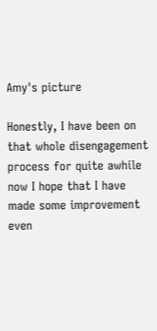Amy's picture

Honestly, I have been on that whole disengagement process for quite awhile now I hope that I have made some improvement even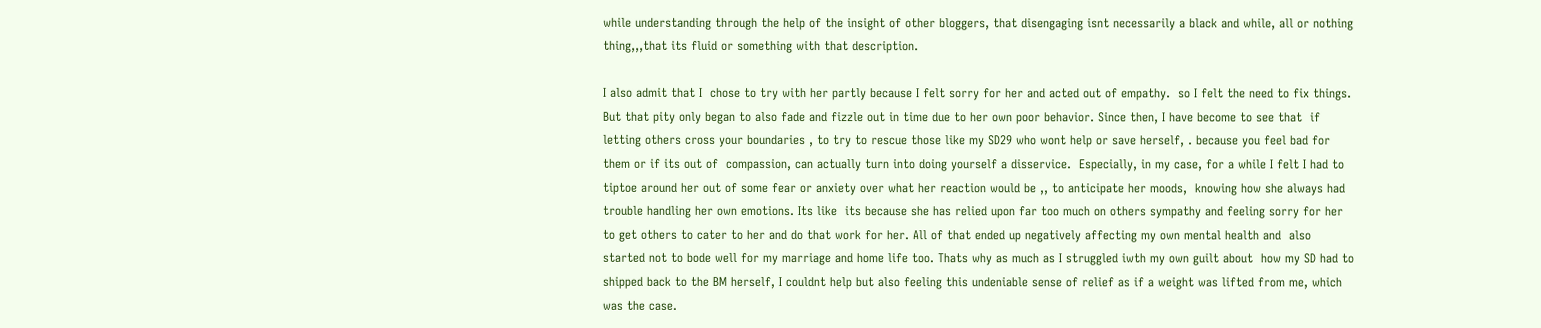while understanding through the help of the insight of other bloggers, that disengaging isnt necessarily a black and while, all or nothing thing,,,that its fluid or something with that description.

I also admit that I  chose to try with her partly because I felt sorry for her and acted out of empathy.  so I felt the need to fix things.  But that pity only began to also fade and fizzle out in time due to her own poor behavior. Since then, I have become to see that  if letting others cross your boundaries , to try to rescue those like my SD29 who wont help or save herself, . because you feel bad for them or if its out of  compassion, can actually turn into doing yourself a disservice.  Especially, in my case, for a while I felt I had to tiptoe around her out of some fear or anxiety over what her reaction would be ,, to anticipate her moods,  knowing how she always had trouble handling her own emotions. Its like  its because she has relied upon far too much on others sympathy and feeling sorry for her  to get others to cater to her and do that work for her. All of that ended up negatively affecting my own mental health and  also started not to bode well for my marriage and home life too. Thats why as much as I struggled iwth my own guilt about  how my SD had to shipped back to the BM herself, I couldnt help but also feeling this undeniable sense of relief as if a weight was lifted from me, which was the case.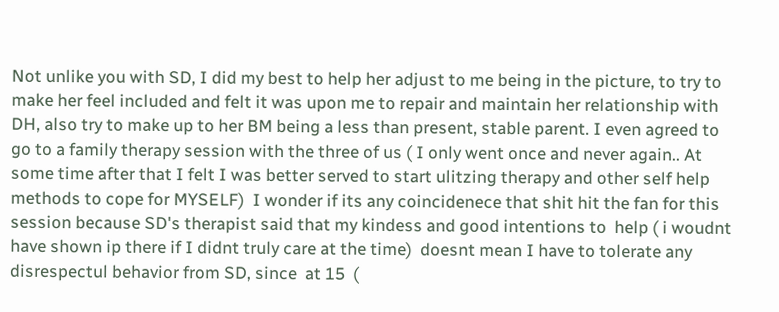Not unlike you with SD, I did my best to help her adjust to me being in the picture, to try to make her feel included and felt it was upon me to repair and maintain her relationship with DH, also try to make up to her BM being a less than present, stable parent. I even agreed to go to a family therapy session with the three of us ( I only went once and never again.. At some time after that I felt I was better served to start ulitzing therapy and other self help methods to cope for MYSELF)  I wonder if its any coincidenece that shit hit the fan for this session because SD's therapist said that my kindess and good intentions to  help ( i woudnt have shown ip there if I didnt truly care at the time)  doesnt mean I have to tolerate any disrespectul behavior from SD, since  at 15  (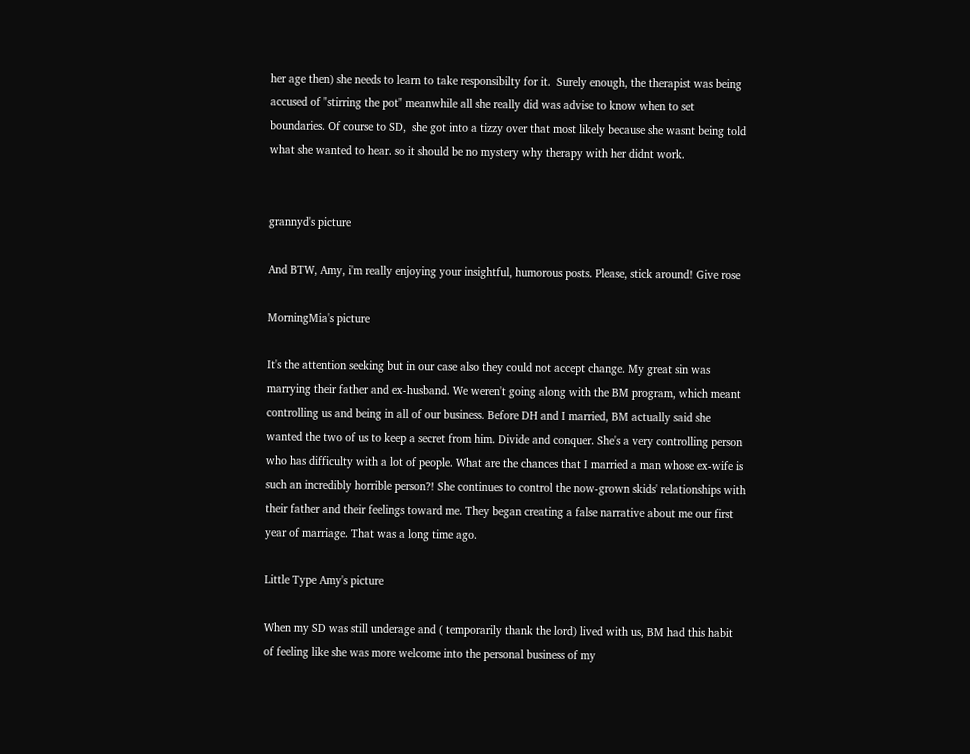her age then) she needs to learn to take responsibilty for it.  Surely enough, the therapist was being accused of "stirring the pot" meanwhile all she really did was advise to know when to set boundaries. Of course to SD,  she got into a tizzy over that most likely because she wasnt being told what she wanted to hear. so it should be no mystery why therapy with her didnt work.


grannyd's picture

And BTW, Amy, i'm really enjoying your insightful, humorous posts. Please, stick around! Give rose

MorningMia's picture

It's the attention seeking but in our case also they could not accept change. My great sin was marrying their father and ex-husband. We weren't going along with the BM program, which meant controlling us and being in all of our business. Before DH and I married, BM actually said she wanted the two of us to keep a secret from him. Divide and conquer. She's a very controlling person who has difficulty with a lot of people. What are the chances that I married a man whose ex-wife is such an incredibly horrible person?! She continues to control the now-grown skids' relationships with their father and their feelings toward me. They began creating a false narrative about me our first year of marriage. That was a long time ago.

Little Type Amy's picture

When my SD was still underage and ( temporarily thank the lord) lived with us, BM had this habit of feeling like she was more welcome into the personal business of my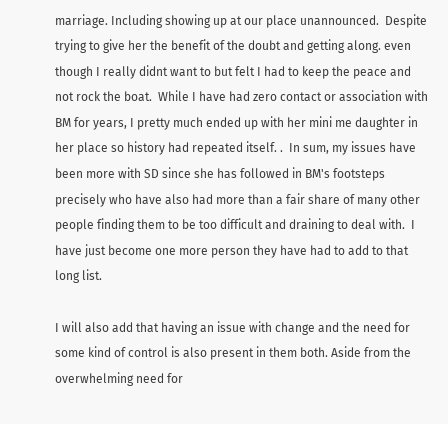marriage. Including showing up at our place unannounced.  Despite trying to give her the benefit of the doubt and getting along. even though I really didnt want to but felt I had to keep the peace and not rock the boat.  While I have had zero contact or association with BM for years, I pretty much ended up with her mini me daughter in her place so history had repeated itself. .  In sum, my issues have been more with SD since she has followed in BM's footsteps precisely who have also had more than a fair share of many other people finding them to be too difficult and draining to deal with.  I have just become one more person they have had to add to that long list.

I will also add that having an issue with change and the need for some kind of control is also present in them both. Aside from the overwhelming need for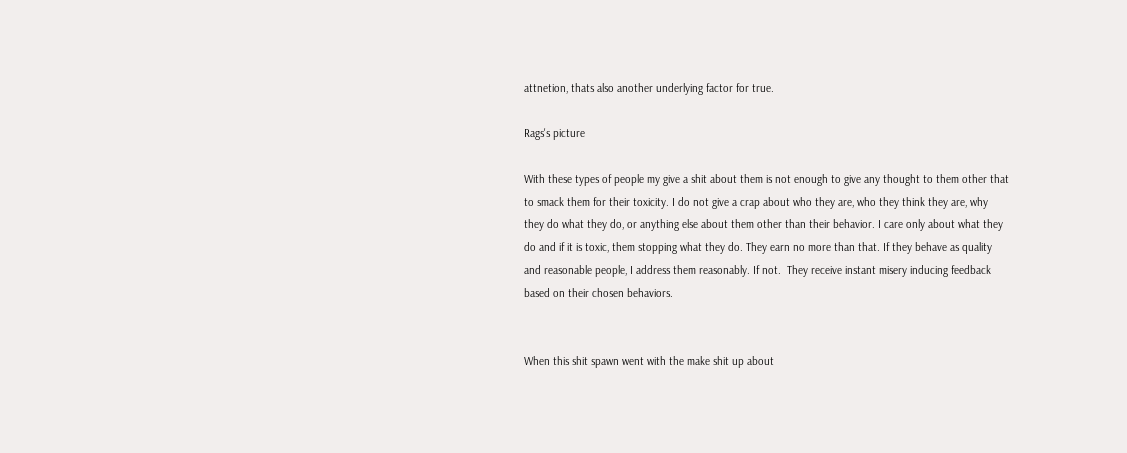attnetion, thats also another underlying factor for true.

Rags's picture

With these types of people my give a shit about them is not enough to give any thought to them other that to smack them for their toxicity. I do not give a crap about who they are, who they think they are, why they do what they do, or anything else about them other than their behavior. I care only about what they do and if it is toxic, them stopping what they do. They earn no more than that. If they behave as quality and reasonable people, I address them reasonably. If not.  They receive instant misery inducing feedback based on their chosen behaviors.


When this shit spawn went with the make shit up about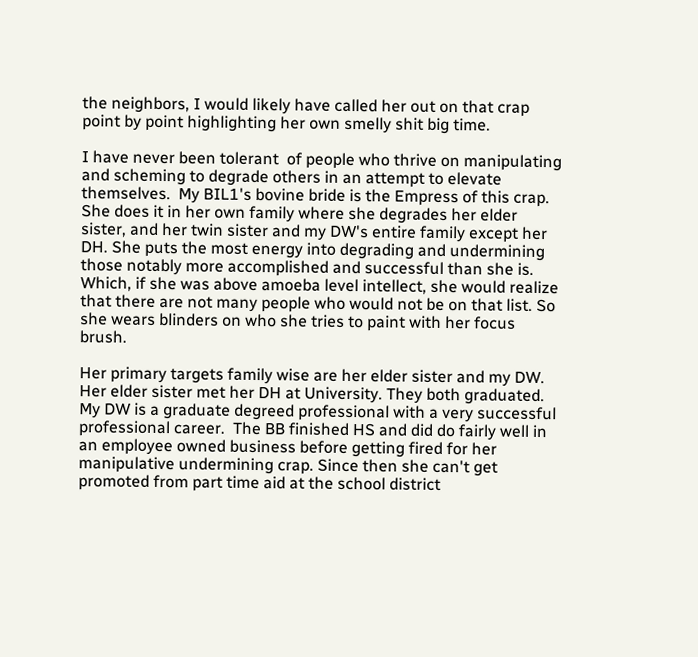the neighbors, I would likely have called her out on that crap point by point highlighting her own smelly shit big time.

I have never been tolerant  of people who thrive on manipulating and scheming to degrade others in an attempt to elevate themselves.  My BIL1's bovine bride is the Empress of this crap. She does it in her own family where she degrades her elder sister, and her twin sister and my DW's entire family except her DH. She puts the most energy into degrading and undermining those notably more accomplished and successful than she is.  Which, if she was above amoeba level intellect, she would realize that there are not many people who would not be on that list. So she wears blinders on who she tries to paint with her focus brush.

Her primary targets family wise are her elder sister and my DW.  Her elder sister met her DH at University. They both graduated. My DW is a graduate degreed professional with a very successful professional career.  The BB finished HS and did do fairly well in an employee owned business before getting fired for her manipulative undermining crap. Since then she can't get promoted from part time aid at the school district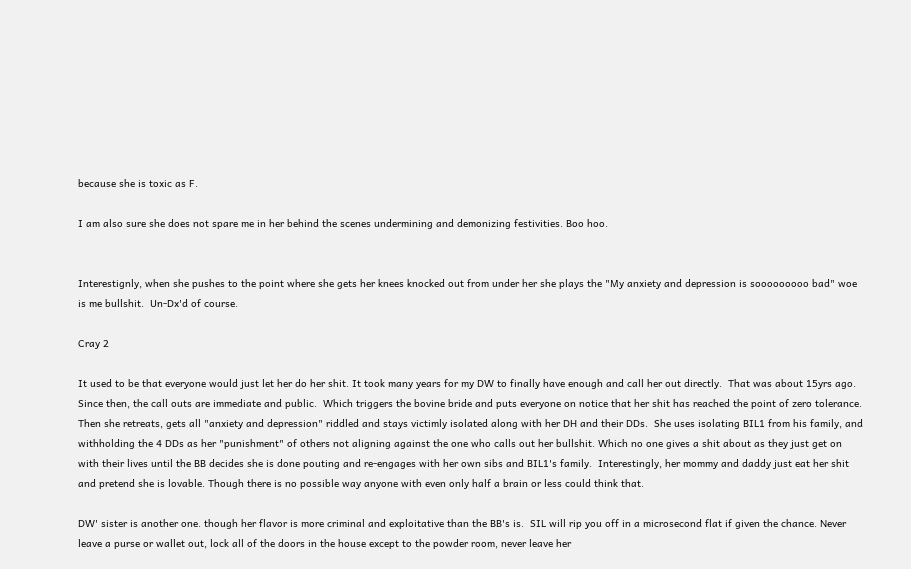because she is toxic as F.

I am also sure she does not spare me in her behind the scenes undermining and demonizing festivities. Boo hoo.


Interestignly, when she pushes to the point where she gets her knees knocked out from under her she plays the "My anxiety and depression is sooooooooo bad" woe is me bullshit.  Un-Dx'd of course.

Cray 2

It used to be that everyone would just let her do her shit. It took many years for my DW to finally have enough and call her out directly.  That was about 15yrs ago. Since then, the call outs are immediate and public.  Which triggers the bovine bride and puts everyone on notice that her shit has reached the point of zero tolerance.  Then she retreats, gets all "anxiety and depression" riddled and stays victimly isolated along with her DH and their DDs.  She uses isolating BIL1 from his family, and withholding the 4 DDs as her "punishment" of others not aligning against the one who calls out her bullshit. Which no one gives a shit about as they just get on with their lives until the BB decides she is done pouting and re-engages with her own sibs and BIL1's family.  Interestingly, her mommy and daddy just eat her shit and pretend she is lovable. Though there is no possible way anyone with even only half a brain or less could think that.

DW' sister is another one. though her flavor is more criminal and exploitative than the BB's is.  SIL will rip you off in a microsecond flat if given the chance. Never leave a purse or wallet out, lock all of the doors in the house except to the powder room, never leave her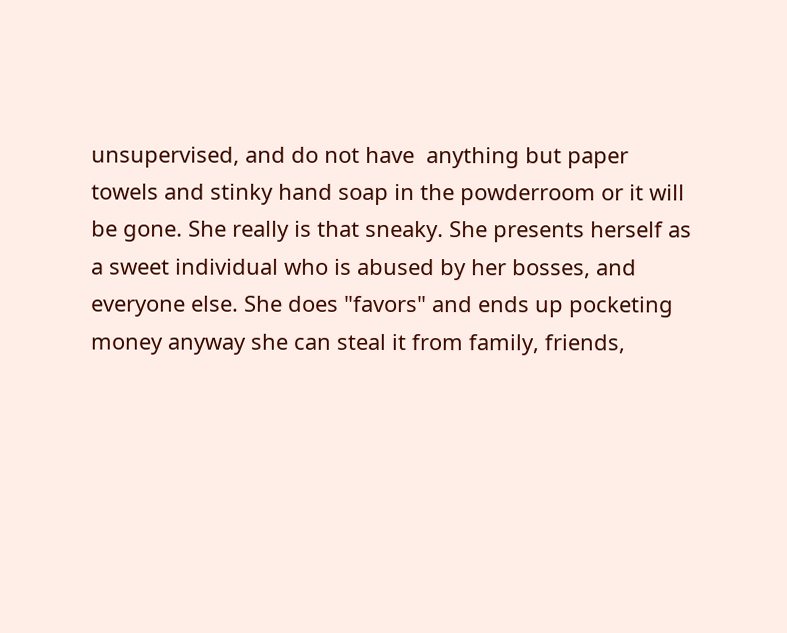unsupervised, and do not have  anything but paper towels and stinky hand soap in the powderroom or it will be gone. She really is that sneaky. She presents herself as a sweet individual who is abused by her bosses, and everyone else. She does "favors" and ends up pocketing money anyway she can steal it from family, friends,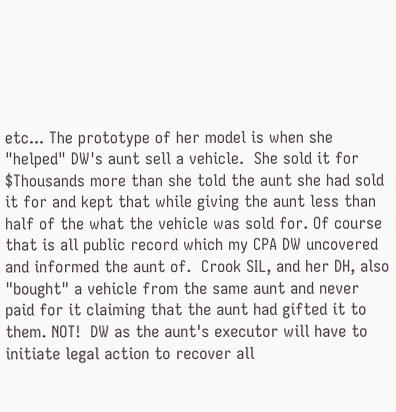etc... The prototype of her model is when she "helped" DW's aunt sell a vehicle.  She sold it for $Thousands more than she told the aunt she had sold it for and kept that while giving the aunt less than half of the what the vehicle was sold for. Of course that is all public record which my CPA DW uncovered and informed the aunt of.  Crook SIL, and her DH, also "bought" a vehicle from the same aunt and never paid for it claiming that the aunt had gifted it to them. NOT!  DW as the aunt's executor will have to initiate legal action to recover all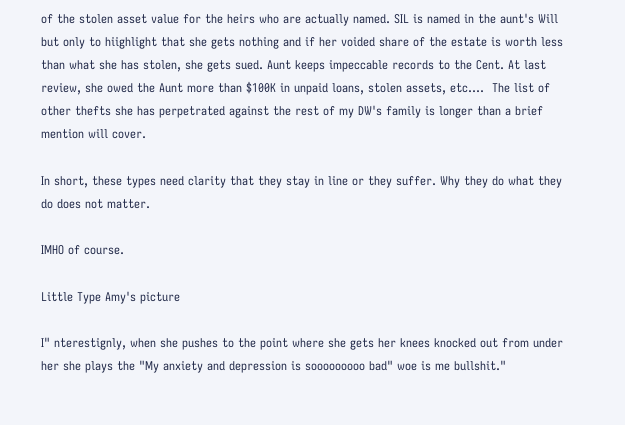of the stolen asset value for the heirs who are actually named. SIL is named in the aunt's Will but only to hiighlight that she gets nothing and if her voided share of the estate is worth less than what she has stolen, she gets sued. Aunt keeps impeccable records to the Cent. At last review, she owed the Aunt more than $100K in unpaid loans, stolen assets, etc....  The list of other thefts she has perpetrated against the rest of my DW's family is longer than a brief mention will cover.

In short, these types need clarity that they stay in line or they suffer. Why they do what they do does not matter.

IMHO of course.

Little Type Amy's picture

I" nterestignly, when she pushes to the point where she gets her knees knocked out from under her she plays the "My anxiety and depression is sooooooooo bad" woe is me bullshit."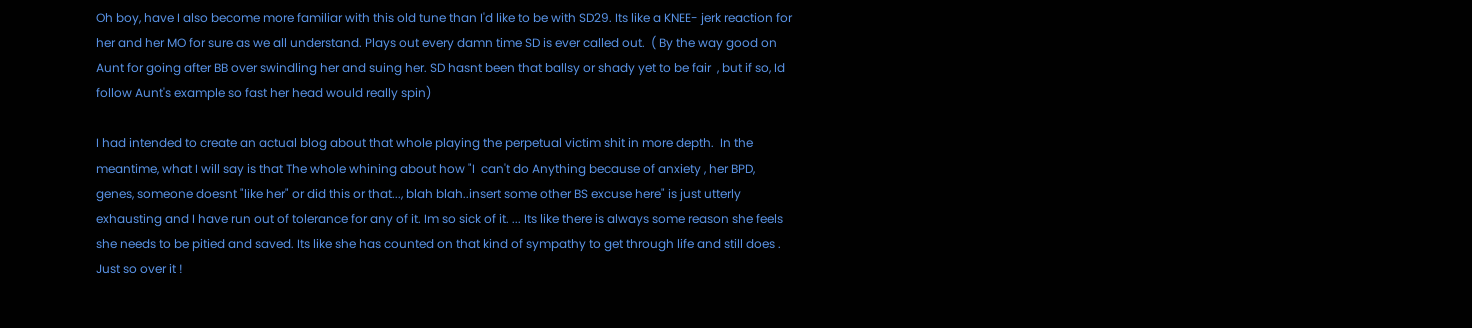Oh boy, have I also become more familiar with this old tune than I'd like to be with SD29. Its like a KNEE- jerk reaction for her and her MO for sure as we all understand. Plays out every damn time SD is ever called out.  ( By the way good on Aunt for going after BB over swindling her and suing her. SD hasnt been that ballsy or shady yet to be fair  , but if so, Id follow Aunt's example so fast her head would really spin)

I had intended to create an actual blog about that whole playing the perpetual victim shit in more depth.  In the meantime, what I will say is that The whole whining about how "I  can't do Anything because of anxiety , her BPD, genes, someone doesnt "like her" or did this or that..., blah blah..insert some other BS excuse here" is just utterly exhausting and I have run out of tolerance for any of it. Im so sick of it. ... Its like there is always some reason she feels she needs to be pitied and saved. Its like she has counted on that kind of sympathy to get through life and still does . Just so over it !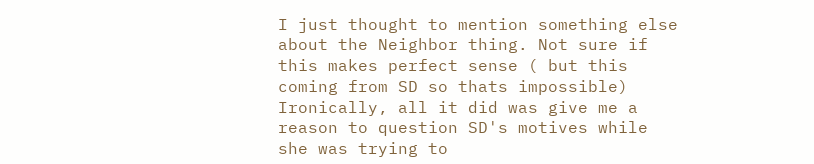I just thought to mention something else about the Neighbor thing. Not sure if this makes perfect sense ( but this coming from SD so thats impossible)  Ironically, all it did was give me a reason to question SD's motives while she was trying to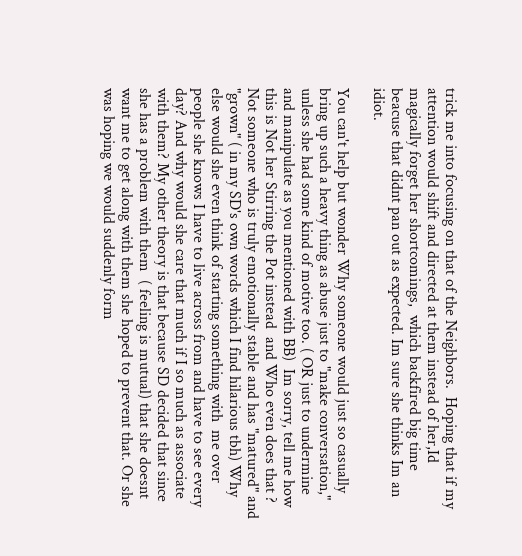trick me into focusing on that of the Neighbors.  Hoping that if my attention would shift and directed at them instead of her,Id magically forget her shortcomings,  which backfired big time beacuse that didnt pan out as expected. Im sure she thinks Im an idiot.

You can't help but wonder Why someone would just so casually bring up such a heavy thing as abuse just to "make conversation," unless she had some kind of motive too. ( OR just to undermine and manipulate as you mentioned with BB)  Im sorry, tell me how this is Not her Stirring the Pot instead  and Who even does that ? Not someone who is truly emotionally stable and has "matured" and "grown" ( in my SD's own words which I find hilarious tbh) Why else would she even think of starting something with  me over people she knows I have to live across from and have to see every day? And why would she care that much if I so much as associate with them? My other theory is that because SD decided that since she has a problem with them  ( feeling is mutual) that she doesnt want me to get along with them she hoped to prevent that. Or she was hoping we would suddenly form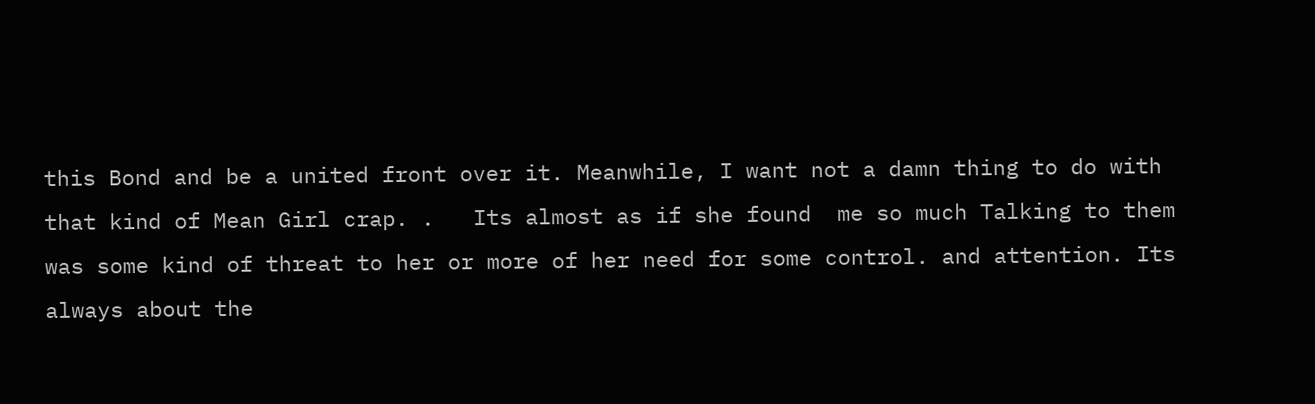this Bond and be a united front over it. Meanwhile, I want not a damn thing to do with that kind of Mean Girl crap. .   Its almost as if she found  me so much Talking to them was some kind of threat to her or more of her need for some control. and attention. Its always about the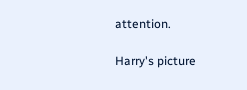attention.

Harry's picture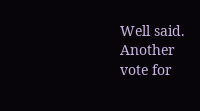Well said.   Another vote for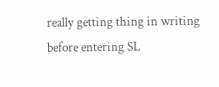really getting thing in writing before entering SL